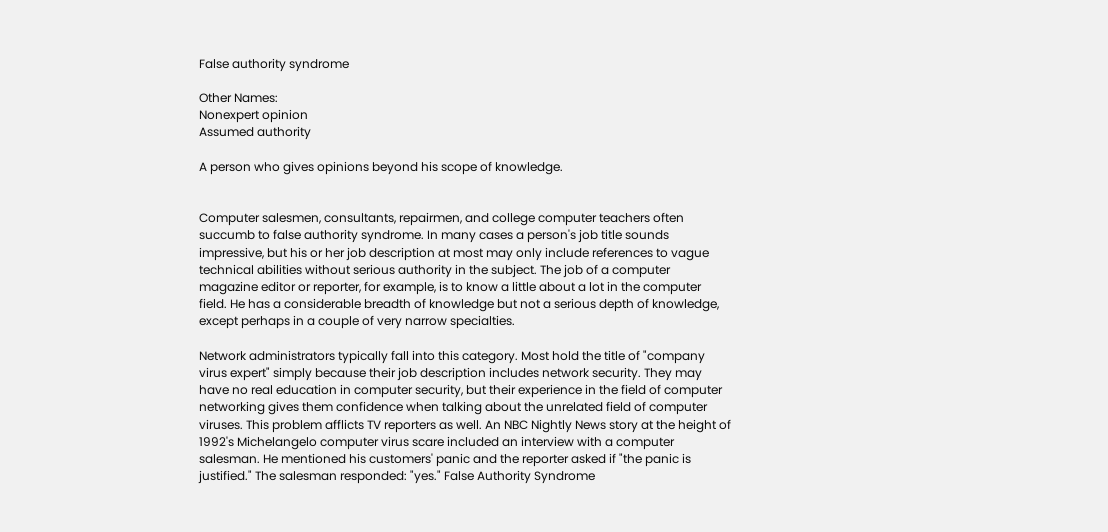False authority syndrome

Other Names:
Nonexpert opinion
Assumed authority

A person who gives opinions beyond his scope of knowledge.


Computer salesmen, consultants, repairmen, and college computer teachers often succumb to false authority syndrome. In many cases a person's job title sounds impressive, but his or her job description at most may only include references to vague technical abilities without serious authority in the subject. The job of a computer magazine editor or reporter, for example, is to know a little about a lot in the computer field. He has a considerable breadth of knowledge but not a serious depth of knowledge, except perhaps in a couple of very narrow specialties.

Network administrators typically fall into this category. Most hold the title of "company virus expert" simply because their job description includes network security. They may have no real education in computer security, but their experience in the field of computer networking gives them confidence when talking about the unrelated field of computer viruses. This problem afflicts TV reporters as well. An NBC Nightly News story at the height of 1992's Michelangelo computer virus scare included an interview with a computer salesman. He mentioned his customers' panic and the reporter asked if "the panic is justified." The salesman responded: "yes." False Authority Syndrome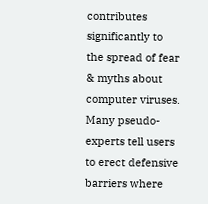contributes significantly to the spread of fear & myths about computer viruses. Many pseudo-experts tell users to erect defensive barriers where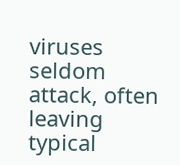viruses seldom attack, often leaving typical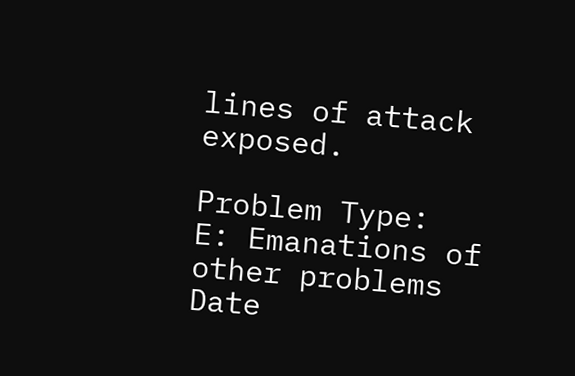lines of attack exposed.

Problem Type:
E: Emanations of other problems
Date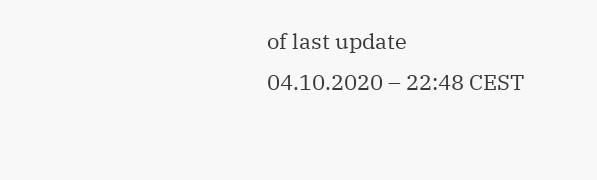of last update
04.10.2020 – 22:48 CEST